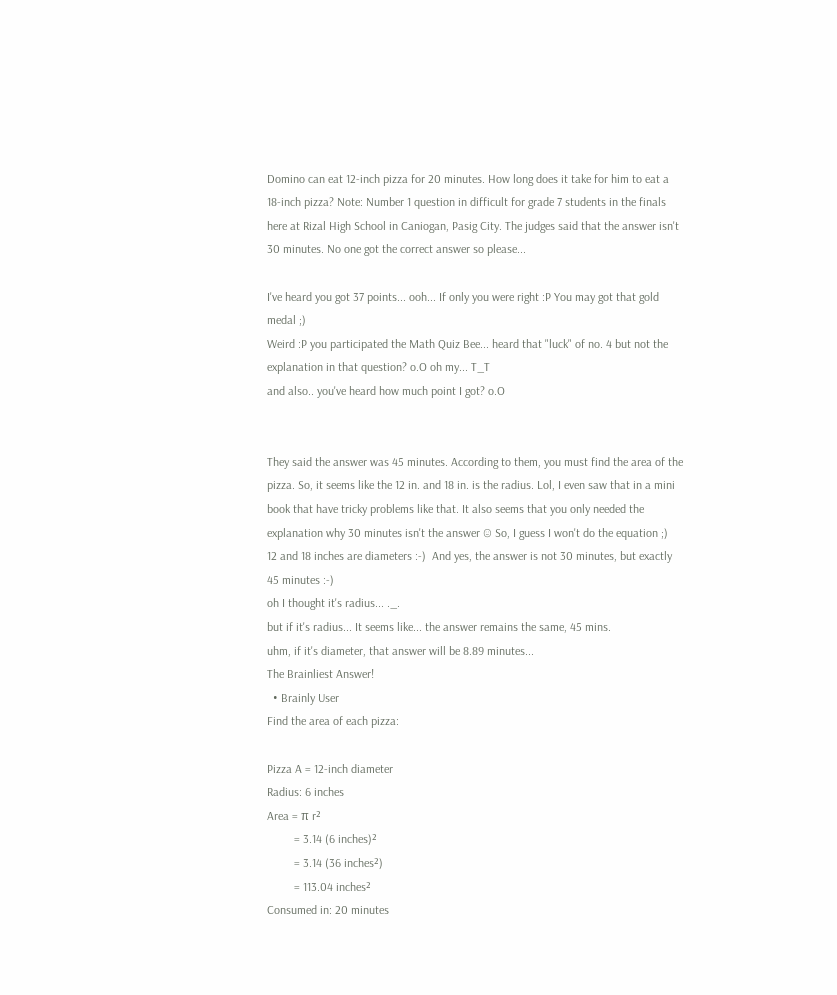Domino can eat 12-inch pizza for 20 minutes. How long does it take for him to eat a 18-inch pizza? Note: Number 1 question in difficult for grade 7 students in the finals here at Rizal High School in Caniogan, Pasig City. The judges said that the answer isn't 30 minutes. No one got the correct answer so please...

I've heard you got 37 points... ooh... If only you were right :P You may got that gold medal ;)
Weird :P you participated the Math Quiz Bee... heard that "luck" of no. 4 but not the explanation in that question? o.O oh my... T_T
and also.. you've heard how much point I got? o.O


They said the answer was 45 minutes. According to them, you must find the area of the pizza. So, it seems like the 12 in. and 18 in. is the radius. Lol, I even saw that in a mini book that have tricky problems like that. It also seems that you only needed the explanation why 30 minutes isn't the answer ☺ So, I guess I won't do the equation ;)
12 and 18 inches are diameters :-)  And yes, the answer is not 30 minutes, but exactly 45 minutes :-)
oh I thought it's radius... ._.
but if it's radius... It seems like... the answer remains the same, 45 mins.
uhm, if it's diameter, that answer will be 8.89 minutes...
The Brainliest Answer!
  • Brainly User
Find the area of each pizza:

Pizza A = 12-inch diameter
Radius: 6 inches
Area = π r²
         = 3.14 (6 inches)²
         = 3.14 (36 inches²)
         = 113.04 inches²
Consumed in: 20 minutes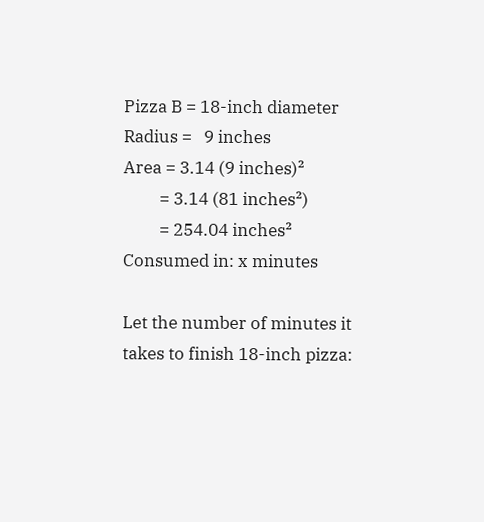Pizza B = 18-inch diameter
Radius =   9 inches
Area = 3.14 (9 inches)²
         = 3.14 (81 inches²)
         = 254.04 inches²
Consumed in: x minutes

Let the number of minutes it takes to finish 18-inch pizza: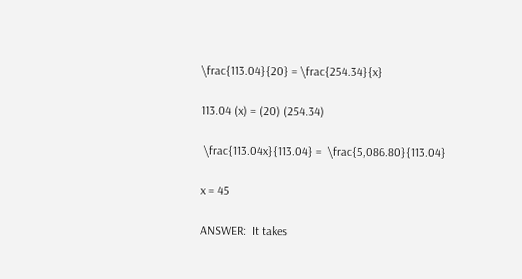\frac{113.04}{20} = \frac{254.34}{x}

113.04 (x) = (20) (254.34)

 \frac{113.04x}{113.04} =  \frac{5,086.80}{113.04}

x = 45

ANSWER:  It takes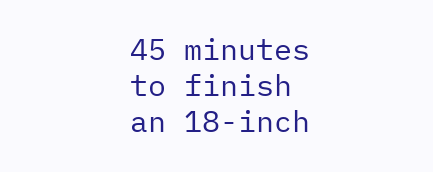45 minutes to finish an 18-inch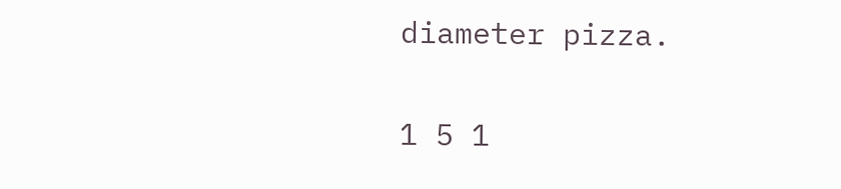diameter pizza.

1 5 1